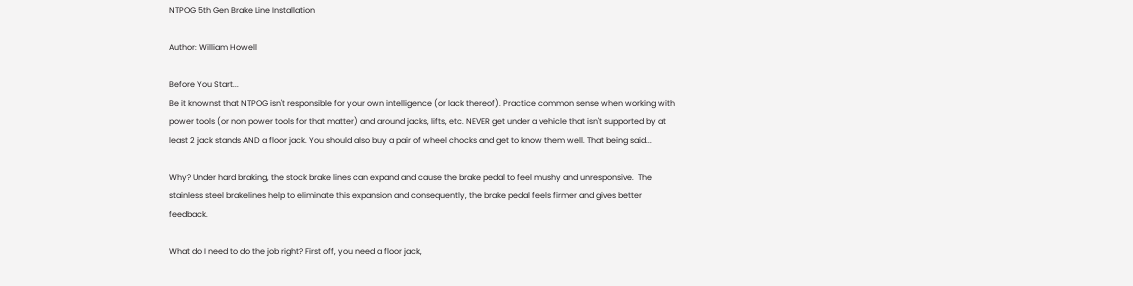NTPOG 5th Gen Brake Line Installation

Author: William Howell

Before You Start...
Be it knownst that NTPOG isn't responsible for your own intelligence (or lack thereof). Practice common sense when working with power tools (or non power tools for that matter) and around jacks, lifts, etc. NEVER get under a vehicle that isn't supported by at least 2 jack stands AND a floor jack. You should also buy a pair of wheel chocks and get to know them well. That being said...

Why? Under hard braking, the stock brake lines can expand and cause the brake pedal to feel mushy and unresponsive.  The stainless steel brakelines help to eliminate this expansion and consequently, the brake pedal feels firmer and gives better feedback.

What do I need to do the job right? First off, you need a floor jack,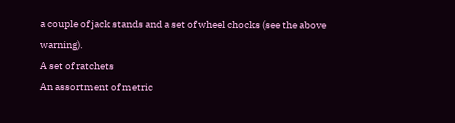a couple of jack stands and a set of wheel chocks (see the above warning).
A set of ratchets
An assortment of metric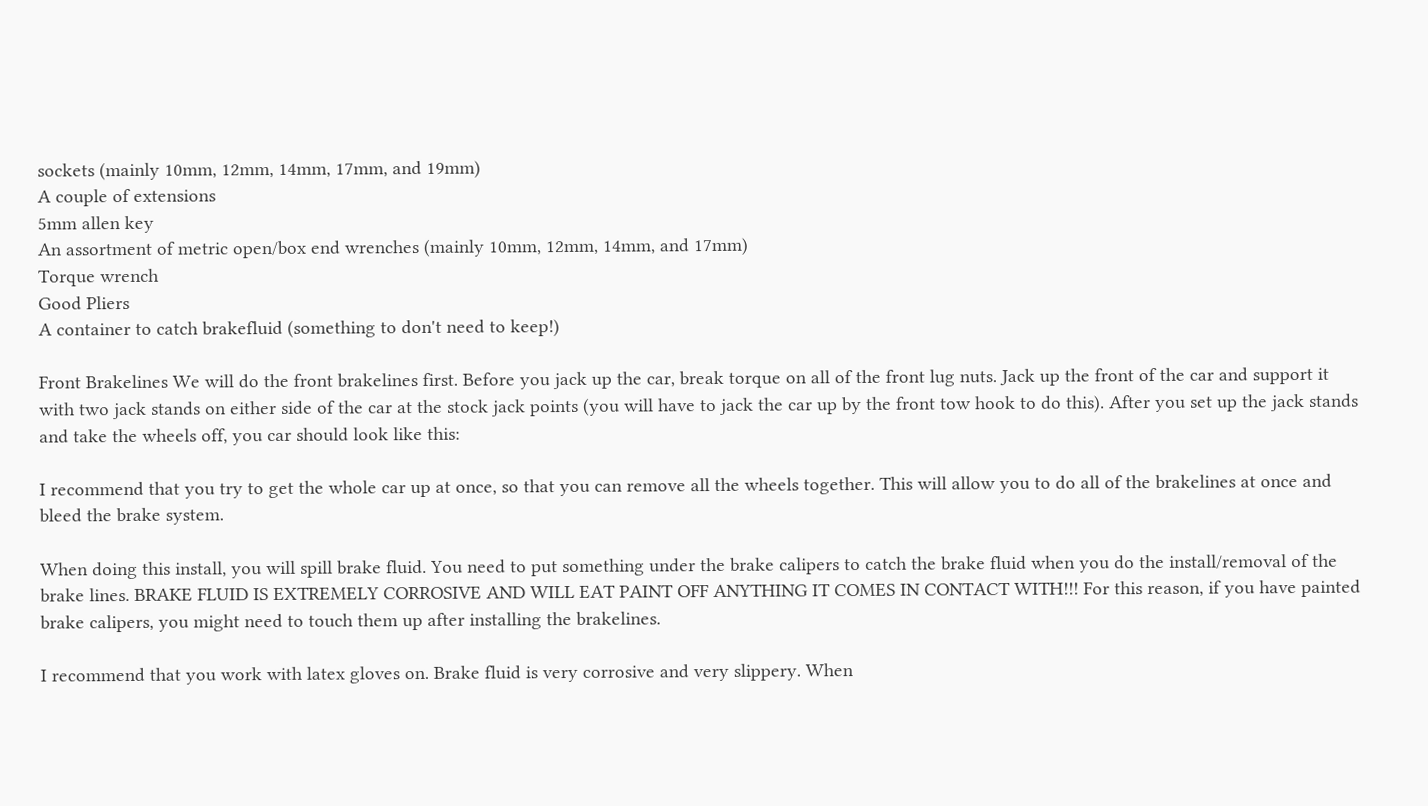sockets (mainly 10mm, 12mm, 14mm, 17mm, and 19mm)
A couple of extensions
5mm allen key
An assortment of metric open/box end wrenches (mainly 10mm, 12mm, 14mm, and 17mm)
Torque wrench
Good Pliers
A container to catch brakefluid (something to don't need to keep!)

Front Brakelines We will do the front brakelines first. Before you jack up the car, break torque on all of the front lug nuts. Jack up the front of the car and support it with two jack stands on either side of the car at the stock jack points (you will have to jack the car up by the front tow hook to do this). After you set up the jack stands and take the wheels off, you car should look like this:

I recommend that you try to get the whole car up at once, so that you can remove all the wheels together. This will allow you to do all of the brakelines at once and bleed the brake system.

When doing this install, you will spill brake fluid. You need to put something under the brake calipers to catch the brake fluid when you do the install/removal of the brake lines. BRAKE FLUID IS EXTREMELY CORROSIVE AND WILL EAT PAINT OFF ANYTHING IT COMES IN CONTACT WITH!!! For this reason, if you have painted brake calipers, you might need to touch them up after installing the brakelines.

I recommend that you work with latex gloves on. Brake fluid is very corrosive and very slippery. When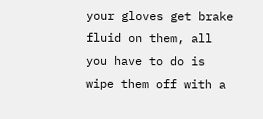your gloves get brake fluid on them, all you have to do is wipe them off with a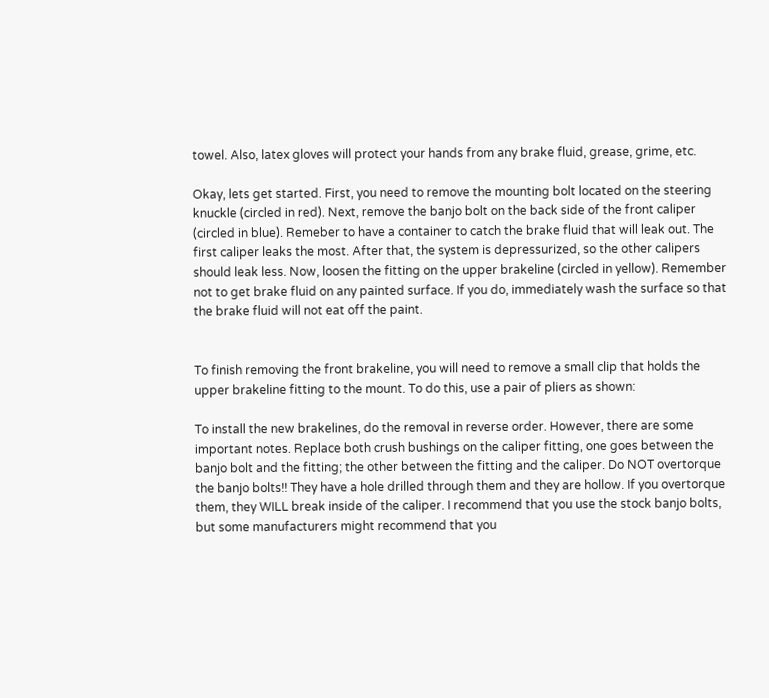towel. Also, latex gloves will protect your hands from any brake fluid, grease, grime, etc.

Okay, lets get started. First, you need to remove the mounting bolt located on the steering knuckle (circled in red). Next, remove the banjo bolt on the back side of the front caliper (circled in blue). Remeber to have a container to catch the brake fluid that will leak out. The first caliper leaks the most. After that, the system is depressurized, so the other calipers should leak less. Now, loosen the fitting on the upper brakeline (circled in yellow). Remember not to get brake fluid on any painted surface. If you do, immediately wash the surface so that the brake fluid will not eat off the paint.


To finish removing the front brakeline, you will need to remove a small clip that holds the upper brakeline fitting to the mount. To do this, use a pair of pliers as shown:

To install the new brakelines, do the removal in reverse order. However, there are some important notes. Replace both crush bushings on the caliper fitting, one goes between the banjo bolt and the fitting; the other between the fitting and the caliper. Do NOT overtorque the banjo bolts!! They have a hole drilled through them and they are hollow. If you overtorque them, they WILL break inside of the caliper. I recommend that you use the stock banjo bolts, but some manufacturers might recommend that you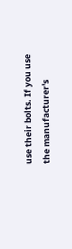use their bolts. If you use the manufacturer's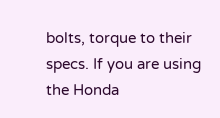bolts, torque to their specs. If you are using the Honda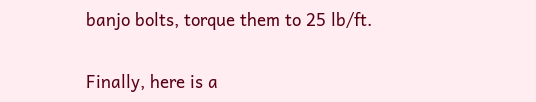banjo bolts, torque them to 25 lb/ft.

Finally, here is a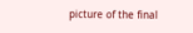picture of the final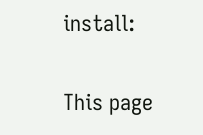install:


This page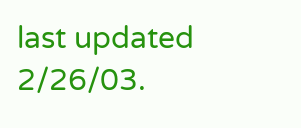last updated 2/26/03.